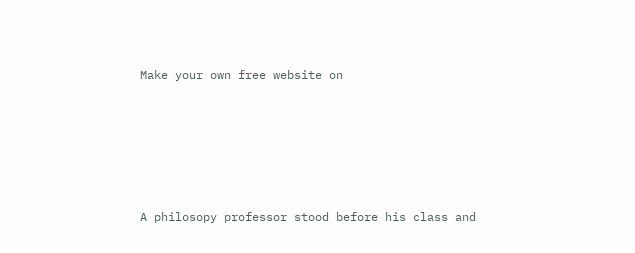Make your own free website on






A philosopy professor stood before his class and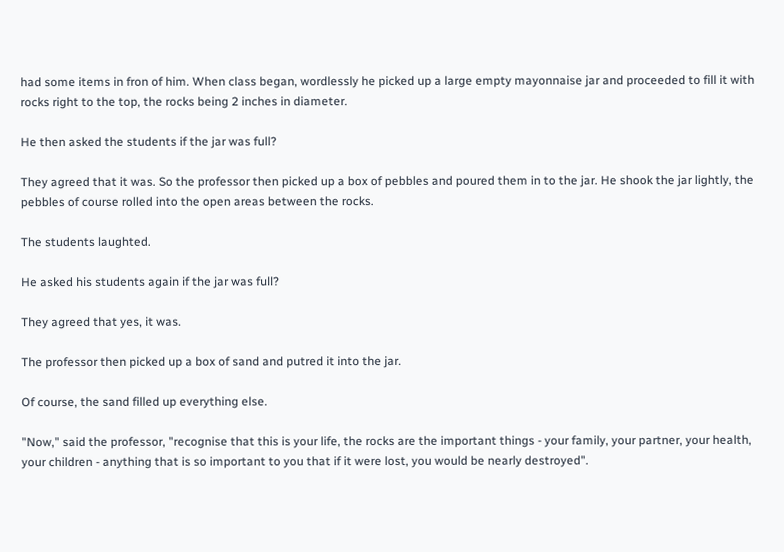had some items in fron of him. When class began, wordlessly he picked up a large empty mayonnaise jar and proceeded to fill it with rocks right to the top, the rocks being 2 inches in diameter.

He then asked the students if the jar was full?

They agreed that it was. So the professor then picked up a box of pebbles and poured them in to the jar. He shook the jar lightly, the pebbles of course rolled into the open areas between the rocks.

The students laughted.

He asked his students again if the jar was full?

They agreed that yes, it was.

The professor then picked up a box of sand and putred it into the jar.

Of course, the sand filled up everything else.

"Now," said the professor, "recognise that this is your life, the rocks are the important things - your family, your partner, your health, your children - anything that is so important to you that if it were lost, you would be nearly destroyed".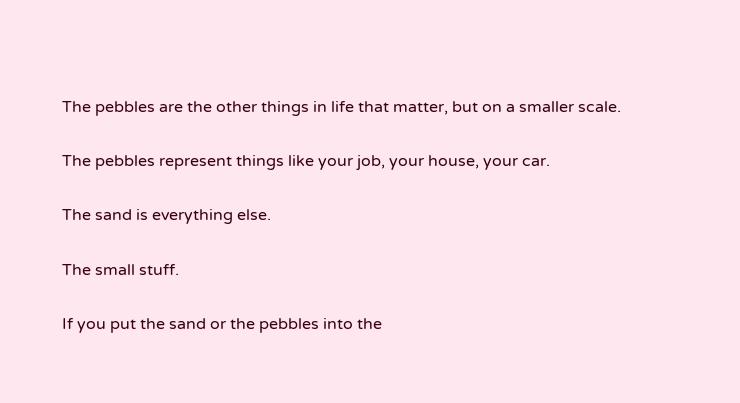The pebbles are the other things in life that matter, but on a smaller scale.

The pebbles represent things like your job, your house, your car.

The sand is everything else.

The small stuff.

If you put the sand or the pebbles into the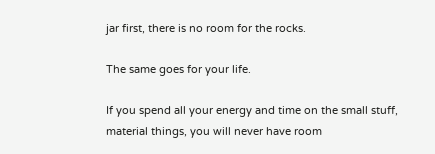jar first, there is no room for the rocks.

The same goes for your life.

If you spend all your energy and time on the small stuff, material things, you will never have room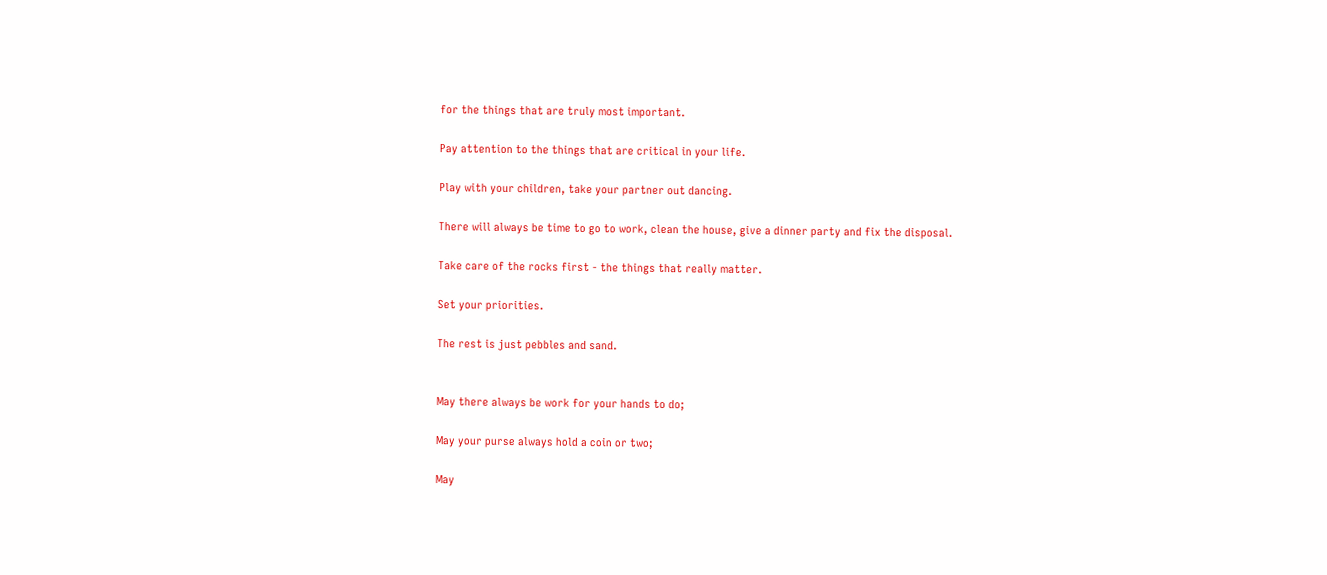for the things that are truly most important.

Pay attention to the things that are critical in your life.

Play with your children, take your partner out dancing.

There will always be time to go to work, clean the house, give a dinner party and fix the disposal.

Take care of the rocks first - the things that really matter.

Set your priorities.

The rest is just pebbles and sand.


May there always be work for your hands to do;

May your purse always hold a coin or two;

May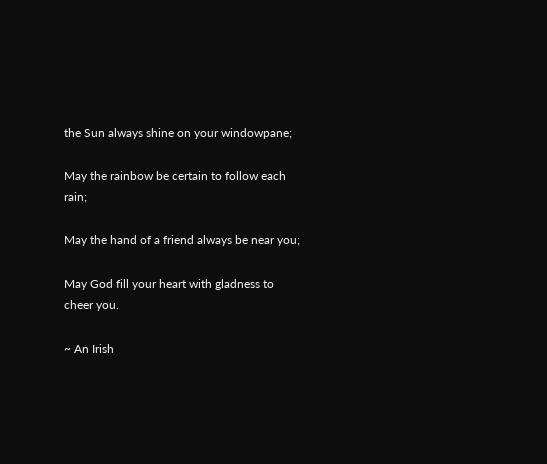the Sun always shine on your windowpane;

May the rainbow be certain to follow each rain;

May the hand of a friend always be near you;

May God fill your heart with gladness to cheer you.

~ An Irish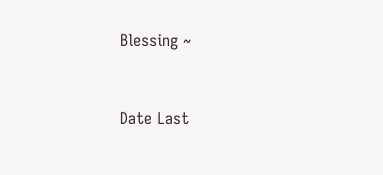Blessing ~


Date Last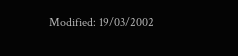Modified: 19/03/2002